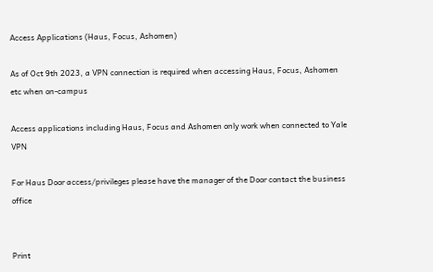Access Applications (Haus, Focus, Ashomen)

As of Oct 9th 2023, a VPN connection is required when accessing Haus, Focus, Ashomen etc when on-campus

Access applications including Haus, Focus and Ashomen only work when connected to Yale VPN

For Haus Door access/privileges please have the manager of the Door contact the business office


Print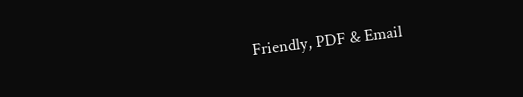Friendly, PDF & Email